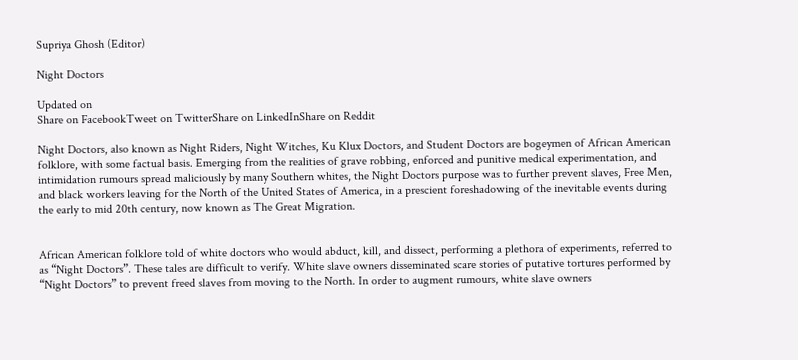Supriya Ghosh (Editor)

Night Doctors

Updated on
Share on FacebookTweet on TwitterShare on LinkedInShare on Reddit

Night Doctors, also known as Night Riders, Night Witches, Ku Klux Doctors, and Student Doctors are bogeymen of African American folklore, with some factual basis. Emerging from the realities of grave robbing, enforced and punitive medical experimentation, and intimidation rumours spread maliciously by many Southern whites, the Night Doctors purpose was to further prevent slaves, Free Men, and black workers leaving for the North of the United States of America, in a prescient foreshadowing of the inevitable events during the early to mid 20th century, now known as The Great Migration.


African American folklore told of white doctors who would abduct, kill, and dissect, performing a plethora of experiments, referred to as “Night Doctors”. These tales are difficult to verify. White slave owners disseminated scare stories of putative tortures performed by “Night Doctors” to prevent freed slaves from moving to the North. In order to augment rumours, white slave owners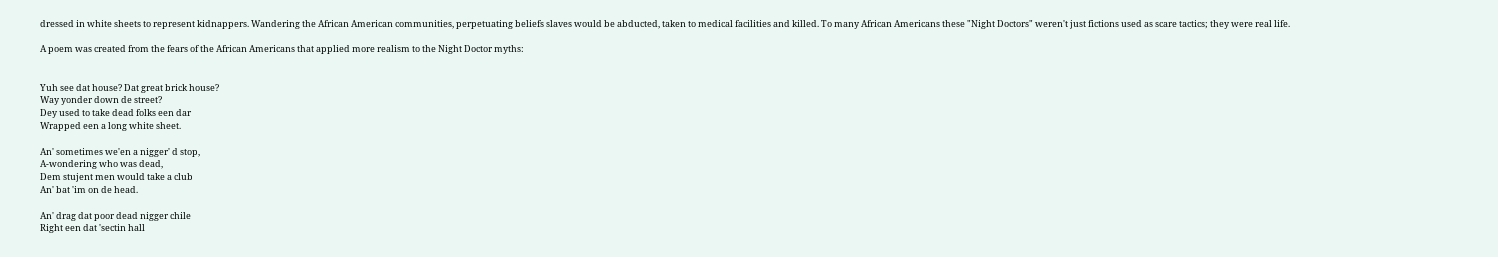dressed in white sheets to represent kidnappers. Wandering the African American communities, perpetuating beliefs slaves would be abducted, taken to medical facilities and killed. To many African Americans these "Night Doctors" weren't just fictions used as scare tactics; they were real life.

A poem was created from the fears of the African Americans that applied more realism to the Night Doctor myths:


Yuh see dat house? Dat great brick house?
Way yonder down de street?
Dey used to take dead folks een dar
Wrapped een a long white sheet.

An' sometimes we'en a nigger' d stop,
A-wondering who was dead,
Dem stujent men would take a club
An' bat 'im on de head.

An' drag dat poor dead nigger chile
Right een dat 'sectin hall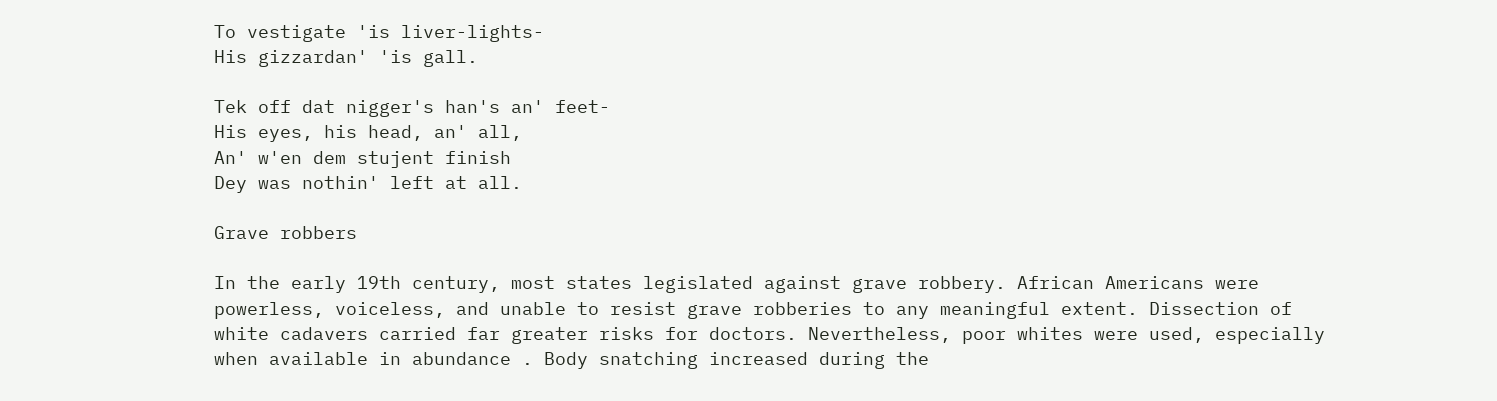To vestigate 'is liver-lights-
His gizzardan' 'is gall.

Tek off dat nigger's han's an' feet-
His eyes, his head, an' all,
An' w'en dem stujent finish
Dey was nothin' left at all.

Grave robbers

In the early 19th century, most states legislated against grave robbery. African Americans were powerless, voiceless, and unable to resist grave robberies to any meaningful extent. Dissection of white cadavers carried far greater risks for doctors. Nevertheless, poor whites were used, especially when available in abundance . Body snatching increased during the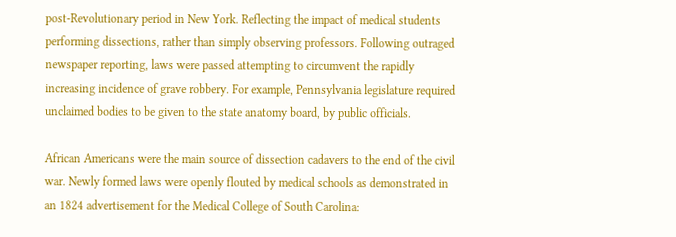post-Revolutionary period in New York. Reflecting the impact of medical students performing dissections, rather than simply observing professors. Following outraged newspaper reporting, laws were passed attempting to circumvent the rapidly increasing incidence of grave robbery. For example, Pennsylvania legislature required unclaimed bodies to be given to the state anatomy board, by public officials.

African Americans were the main source of dissection cadavers to the end of the civil war. Newly formed laws were openly flouted by medical schools as demonstrated in an 1824 advertisement for the Medical College of South Carolina: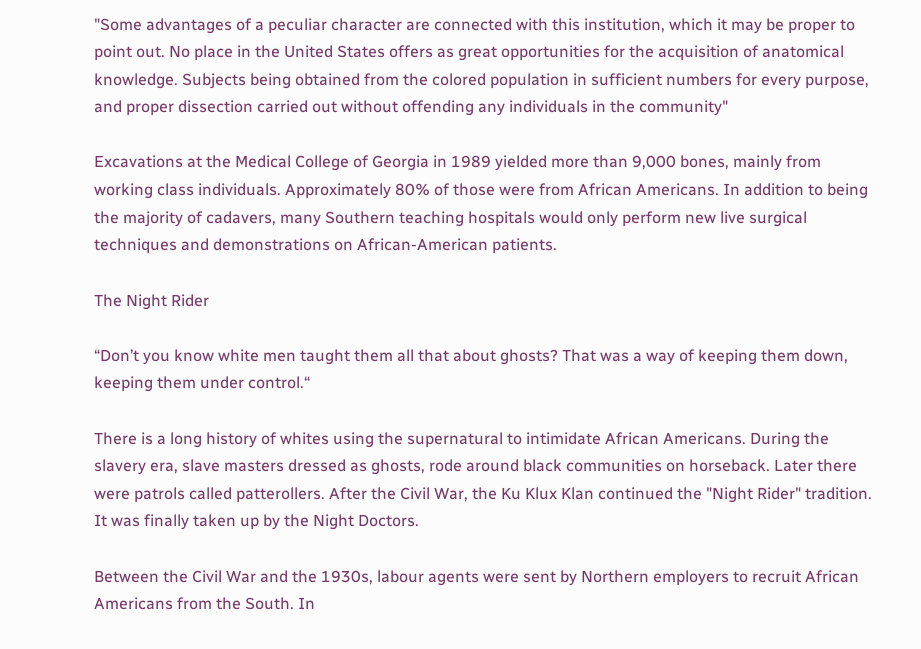"Some advantages of a peculiar character are connected with this institution, which it may be proper to point out. No place in the United States offers as great opportunities for the acquisition of anatomical knowledge. Subjects being obtained from the colored population in sufficient numbers for every purpose, and proper dissection carried out without offending any individuals in the community"

Excavations at the Medical College of Georgia in 1989 yielded more than 9,000 bones, mainly from working class individuals. Approximately 80% of those were from African Americans. In addition to being the majority of cadavers, many Southern teaching hospitals would only perform new live surgical techniques and demonstrations on African-American patients.

The Night Rider

“Don’t you know white men taught them all that about ghosts? That was a way of keeping them down, keeping them under control.“

There is a long history of whites using the supernatural to intimidate African Americans. During the slavery era, slave masters dressed as ghosts, rode around black communities on horseback. Later there were patrols called patterollers. After the Civil War, the Ku Klux Klan continued the "Night Rider" tradition. It was finally taken up by the Night Doctors.

Between the Civil War and the 1930s, labour agents were sent by Northern employers to recruit African Americans from the South. In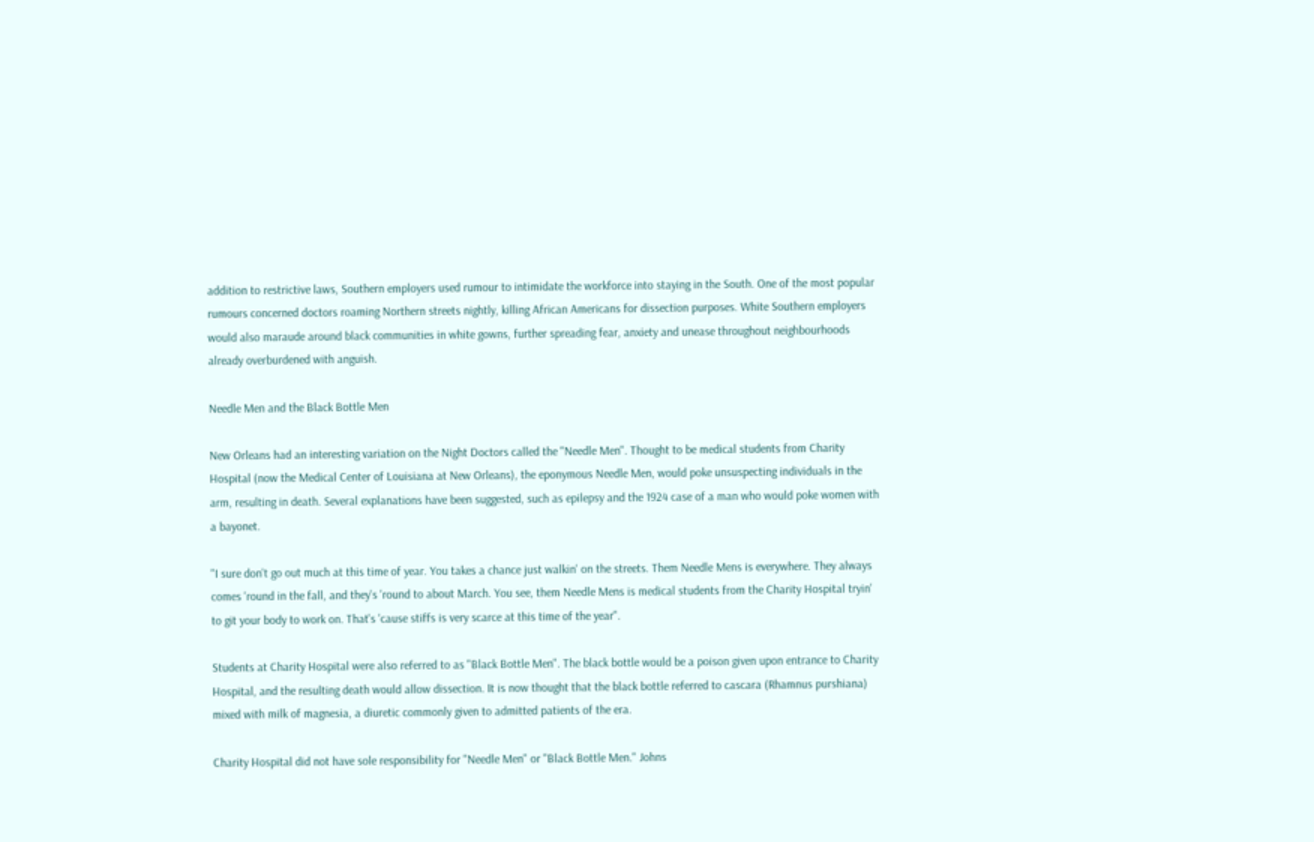addition to restrictive laws, Southern employers used rumour to intimidate the workforce into staying in the South. One of the most popular rumours concerned doctors roaming Northern streets nightly, killing African Americans for dissection purposes. White Southern employers would also maraude around black communities in white gowns, further spreading fear, anxiety and unease throughout neighbourhoods already overburdened with anguish.

Needle Men and the Black Bottle Men

New Orleans had an interesting variation on the Night Doctors called the "Needle Men". Thought to be medical students from Charity Hospital (now the Medical Center of Louisiana at New Orleans), the eponymous Needle Men, would poke unsuspecting individuals in the arm, resulting in death. Several explanations have been suggested, such as epilepsy and the 1924 case of a man who would poke women with a bayonet.

"I sure don't go out much at this time of year. You takes a chance just walkin' on the streets. Them Needle Mens is everywhere. They always comes 'round in the fall, and they's 'round to about March. You see, them Needle Mens is medical students from the Charity Hospital tryin' to git your body to work on. That's 'cause stiffs is very scarce at this time of the year".

Students at Charity Hospital were also referred to as "Black Bottle Men". The black bottle would be a poison given upon entrance to Charity Hospital, and the resulting death would allow dissection. It is now thought that the black bottle referred to cascara (Rhamnus purshiana) mixed with milk of magnesia, a diuretic commonly given to admitted patients of the era.

Charity Hospital did not have sole responsibility for "Needle Men" or "Black Bottle Men." Johns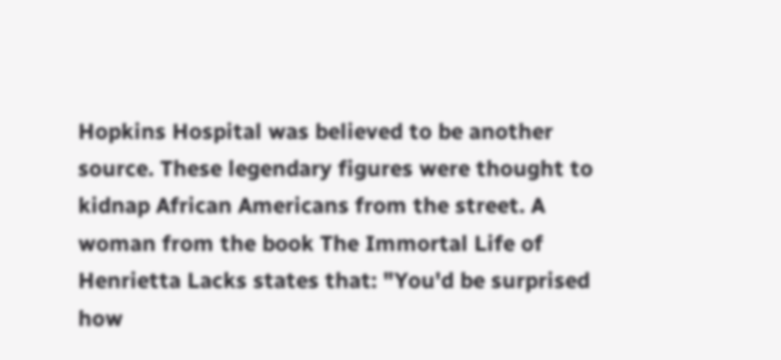Hopkins Hospital was believed to be another source. These legendary figures were thought to kidnap African Americans from the street. A woman from the book The Immortal Life of Henrietta Lacks states that: "You'd be surprised how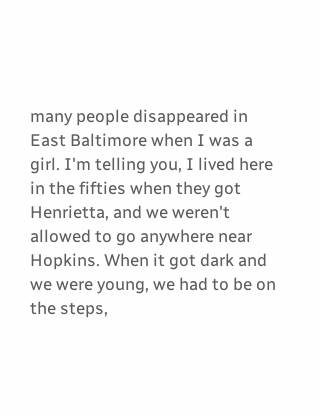many people disappeared in East Baltimore when I was a girl. I'm telling you, I lived here in the fifties when they got Henrietta, and we weren't allowed to go anywhere near Hopkins. When it got dark and we were young, we had to be on the steps,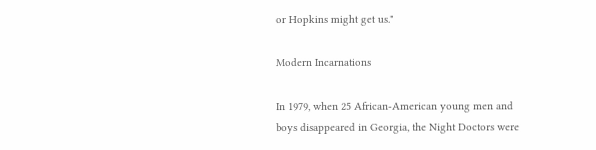or Hopkins might get us."

Modern Incarnations

In 1979, when 25 African-American young men and boys disappeared in Georgia, the Night Doctors were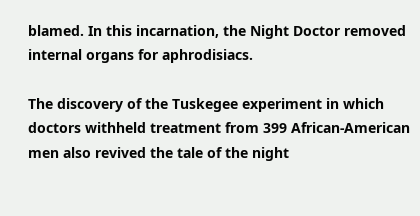blamed. In this incarnation, the Night Doctor removed internal organs for aphrodisiacs.

The discovery of the Tuskegee experiment in which doctors withheld treatment from 399 African-American men also revived the tale of the night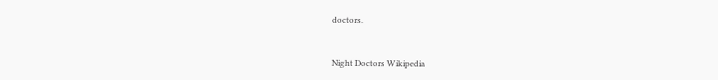doctors.


Night Doctors Wikipedia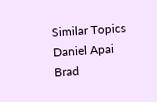Similar Topics
Daniel Apai
Brad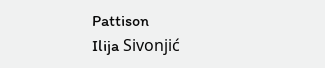Pattison
Ilija Sivonjić